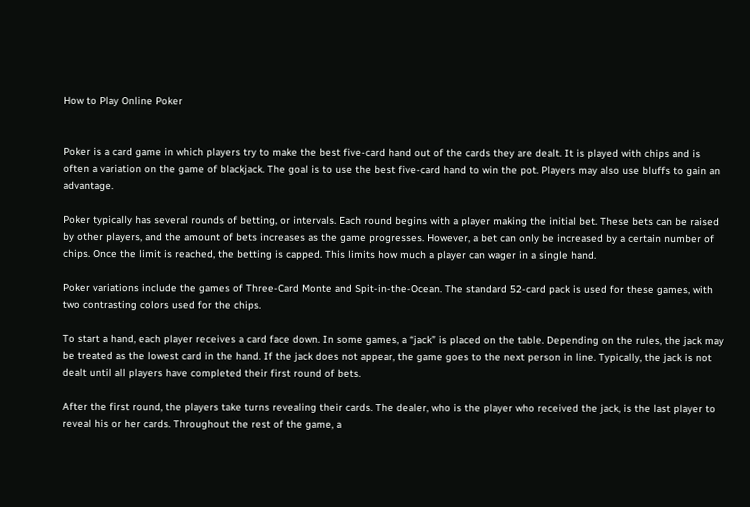How to Play Online Poker


Poker is a card game in which players try to make the best five-card hand out of the cards they are dealt. It is played with chips and is often a variation on the game of blackjack. The goal is to use the best five-card hand to win the pot. Players may also use bluffs to gain an advantage.

Poker typically has several rounds of betting, or intervals. Each round begins with a player making the initial bet. These bets can be raised by other players, and the amount of bets increases as the game progresses. However, a bet can only be increased by a certain number of chips. Once the limit is reached, the betting is capped. This limits how much a player can wager in a single hand.

Poker variations include the games of Three-Card Monte and Spit-in-the-Ocean. The standard 52-card pack is used for these games, with two contrasting colors used for the chips.

To start a hand, each player receives a card face down. In some games, a “jack” is placed on the table. Depending on the rules, the jack may be treated as the lowest card in the hand. If the jack does not appear, the game goes to the next person in line. Typically, the jack is not dealt until all players have completed their first round of bets.

After the first round, the players take turns revealing their cards. The dealer, who is the player who received the jack, is the last player to reveal his or her cards. Throughout the rest of the game, a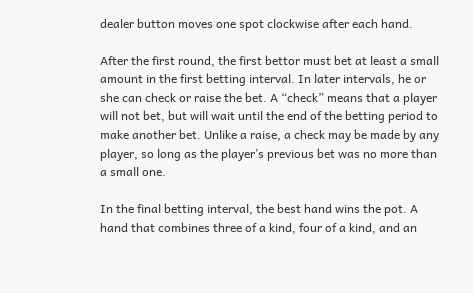dealer button moves one spot clockwise after each hand.

After the first round, the first bettor must bet at least a small amount in the first betting interval. In later intervals, he or she can check or raise the bet. A “check” means that a player will not bet, but will wait until the end of the betting period to make another bet. Unlike a raise, a check may be made by any player, so long as the player’s previous bet was no more than a small one.

In the final betting interval, the best hand wins the pot. A hand that combines three of a kind, four of a kind, and an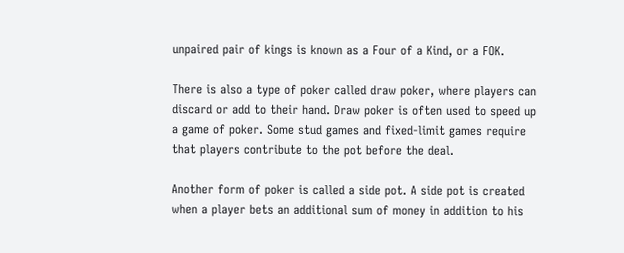unpaired pair of kings is known as a Four of a Kind, or a FOK.

There is also a type of poker called draw poker, where players can discard or add to their hand. Draw poker is often used to speed up a game of poker. Some stud games and fixed-limit games require that players contribute to the pot before the deal.

Another form of poker is called a side pot. A side pot is created when a player bets an additional sum of money in addition to his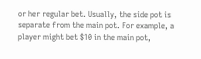or her regular bet. Usually, the side pot is separate from the main pot. For example, a player might bet $10 in the main pot,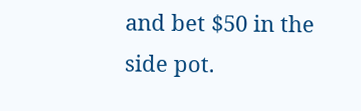and bet $50 in the side pot.